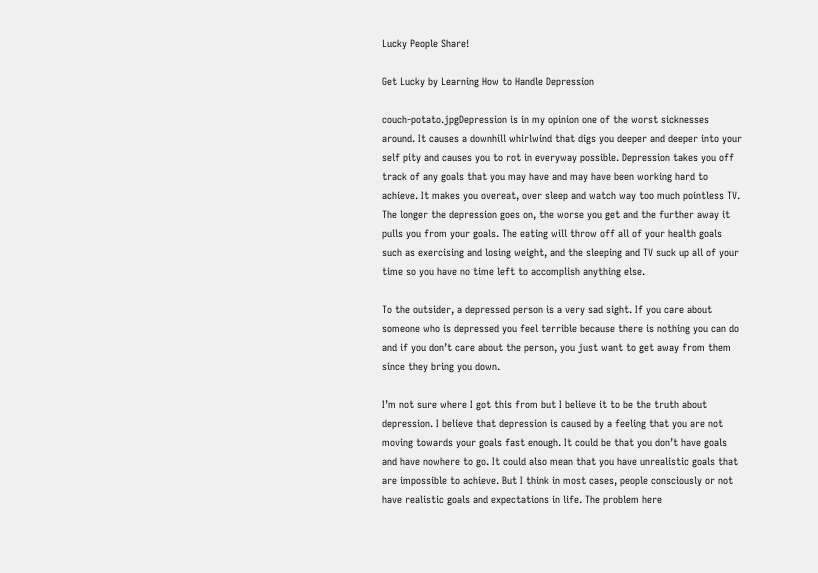Lucky People Share!

Get Lucky by Learning How to Handle Depression

couch-potato.jpgDepression is in my opinion one of the worst sicknesses around. It causes a downhill whirlwind that digs you deeper and deeper into your self pity and causes you to rot in everyway possible. Depression takes you off track of any goals that you may have and may have been working hard to achieve. It makes you overeat, over sleep and watch way too much pointless TV. The longer the depression goes on, the worse you get and the further away it pulls you from your goals. The eating will throw off all of your health goals such as exercising and losing weight, and the sleeping and TV suck up all of your time so you have no time left to accomplish anything else.

To the outsider, a depressed person is a very sad sight. If you care about someone who is depressed you feel terrible because there is nothing you can do and if you don’t care about the person, you just want to get away from them since they bring you down.

I’m not sure where I got this from but I believe it to be the truth about depression. I believe that depression is caused by a feeling that you are not moving towards your goals fast enough. It could be that you don’t have goals and have nowhere to go. It could also mean that you have unrealistic goals that are impossible to achieve. But I think in most cases, people consciously or not have realistic goals and expectations in life. The problem here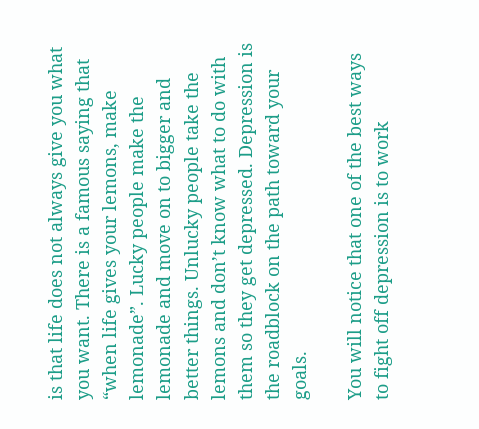is that life does not always give you what you want. There is a famous saying that “when life gives your lemons, make lemonade”. Lucky people make the lemonade and move on to bigger and better things. Unlucky people take the lemons and don’t know what to do with them so they get depressed. Depression is the roadblock on the path toward your goals.

You will notice that one of the best ways to fight off depression is to work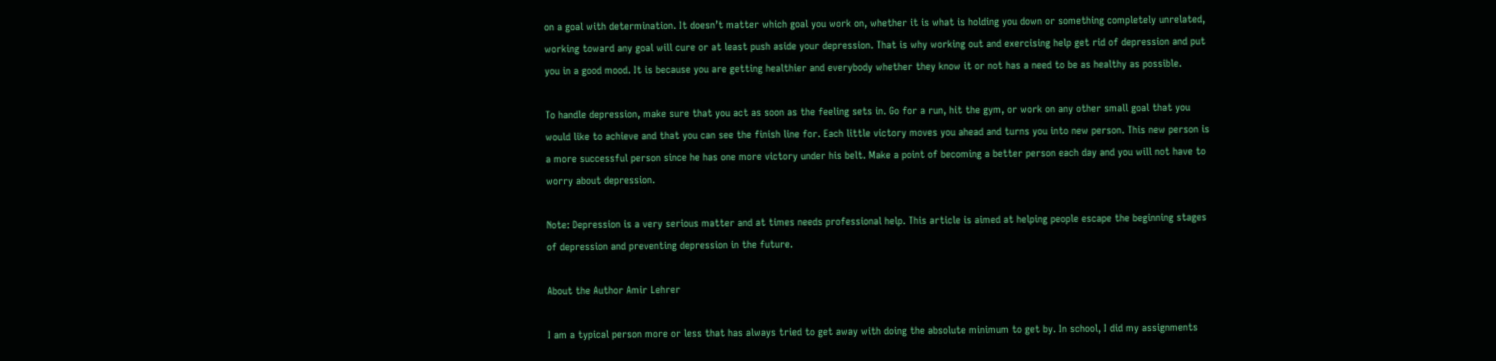on a goal with determination. It doesn’t matter which goal you work on, whether it is what is holding you down or something completely unrelated, working toward any goal will cure or at least push aside your depression. That is why working out and exercising help get rid of depression and put you in a good mood. It is because you are getting healthier and everybody whether they know it or not has a need to be as healthy as possible.

To handle depression, make sure that you act as soon as the feeling sets in. Go for a run, hit the gym, or work on any other small goal that you would like to achieve and that you can see the finish line for. Each little victory moves you ahead and turns you into new person. This new person is a more successful person since he has one more victory under his belt. Make a point of becoming a better person each day and you will not have to worry about depression.

Note: Depression is a very serious matter and at times needs professional help. This article is aimed at helping people escape the beginning stages of depression and preventing depression in the future.

About the Author Amir Lehrer

I am a typical person more or less that has always tried to get away with doing the absolute minimum to get by. In school, I did my assignments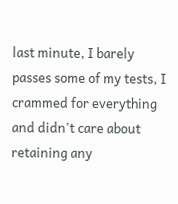last minute, I barely passes some of my tests, I crammed for everything and didn't care about retaining any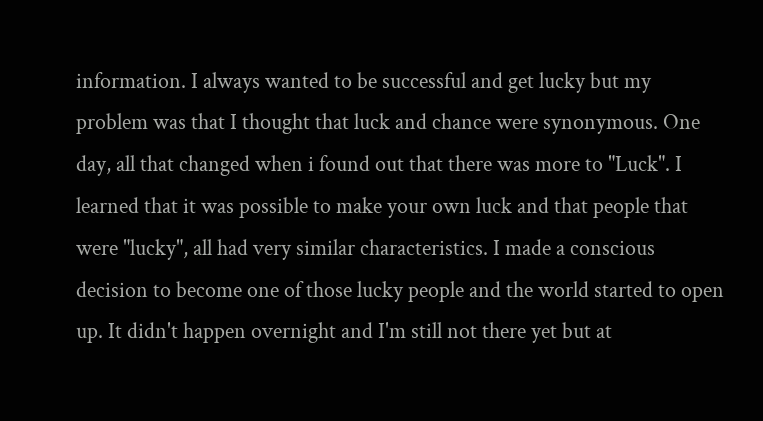information. I always wanted to be successful and get lucky but my problem was that I thought that luck and chance were synonymous. One day, all that changed when i found out that there was more to "Luck". I learned that it was possible to make your own luck and that people that were "lucky", all had very similar characteristics. I made a conscious decision to become one of those lucky people and the world started to open up. It didn't happen overnight and I'm still not there yet but at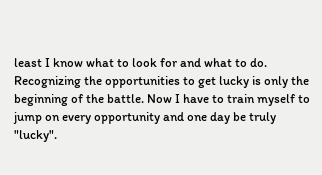least I know what to look for and what to do. Recognizing the opportunities to get lucky is only the beginning of the battle. Now I have to train myself to jump on every opportunity and one day be truly "lucky".